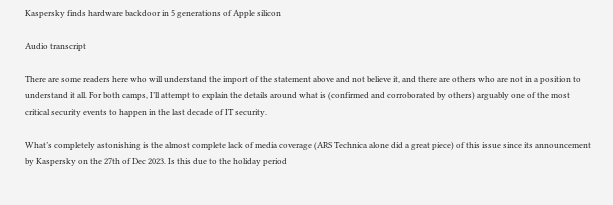Kaspersky finds hardware backdoor in 5 generations of Apple silicon

Audio transcript

There are some readers here who will understand the import of the statement above and not believe it, and there are others who are not in a position to understand it all. For both camps, I’ll attempt to explain the details around what is (confirmed and corroborated by others) arguably one of the most critical security events to happen in the last decade of IT security.

What’s completely astonishing is the almost complete lack of media coverage (ARS Technica alone did a great piece) of this issue since its announcement by Kaspersky on the 27th of Dec 2023. Is this due to the holiday period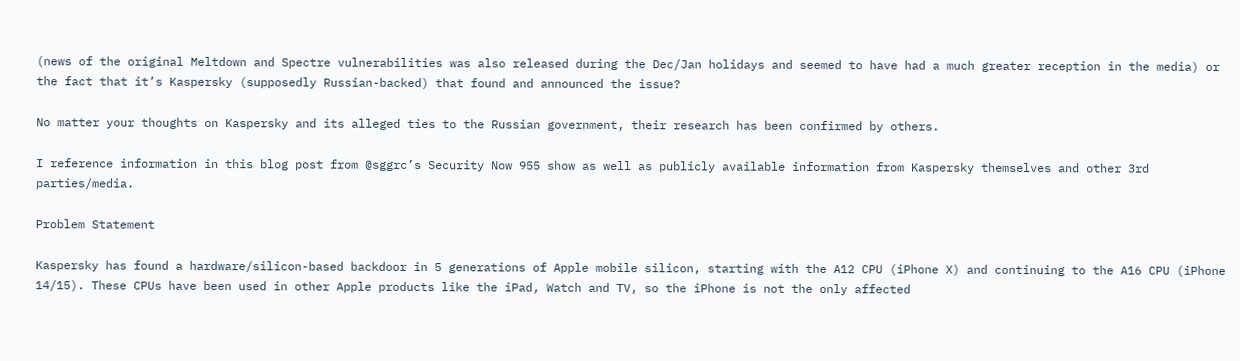(news of the original Meltdown and Spectre vulnerabilities was also released during the Dec/Jan holidays and seemed to have had a much greater reception in the media) or the fact that it’s Kaspersky (supposedly Russian-backed) that found and announced the issue?

No matter your thoughts on Kaspersky and its alleged ties to the Russian government, their research has been confirmed by others.

I reference information in this blog post from @sggrc’s Security Now 955 show as well as publicly available information from Kaspersky themselves and other 3rd parties/media.

Problem Statement

Kaspersky has found a hardware/silicon-based backdoor in 5 generations of Apple mobile silicon, starting with the A12 CPU (iPhone X) and continuing to the A16 CPU (iPhone 14/15). These CPUs have been used in other Apple products like the iPad, Watch and TV, so the iPhone is not the only affected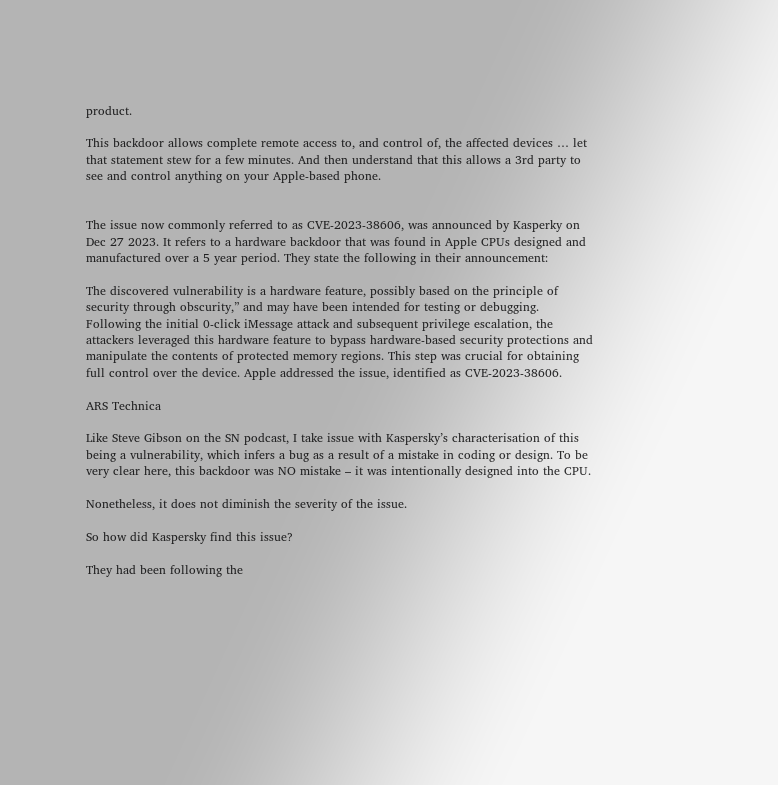product.

This backdoor allows complete remote access to, and control of, the affected devices … let that statement stew for a few minutes. And then understand that this allows a 3rd party to see and control anything on your Apple-based phone.


The issue now commonly referred to as CVE-2023-38606, was announced by Kasperky on Dec 27 2023. It refers to a hardware backdoor that was found in Apple CPUs designed and manufactured over a 5 year period. They state the following in their announcement:

The discovered vulnerability is a hardware feature, possibly based on the principle of security through obscurity,” and may have been intended for testing or debugging. Following the initial 0-click iMessage attack and subsequent privilege escalation, the attackers leveraged this hardware feature to bypass hardware-based security protections and manipulate the contents of protected memory regions. This step was crucial for obtaining full control over the device. Apple addressed the issue, identified as CVE-2023-38606.

ARS Technica

Like Steve Gibson on the SN podcast, I take issue with Kaspersky’s characterisation of this being a vulnerability, which infers a bug as a result of a mistake in coding or design. To be very clear here, this backdoor was NO mistake – it was intentionally designed into the CPU.

Nonetheless, it does not diminish the severity of the issue.

So how did Kaspersky find this issue?

They had been following the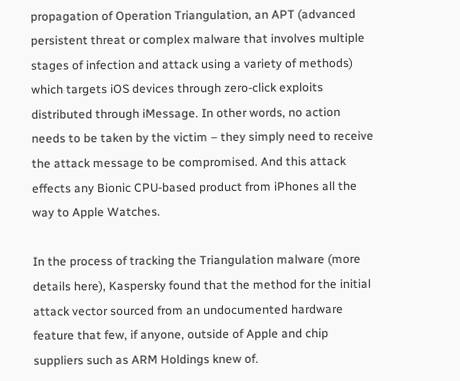propagation of Operation Triangulation, an APT (advanced persistent threat or complex malware that involves multiple stages of infection and attack using a variety of methods) which targets iOS devices through zero-click exploits distributed through iMessage. In other words, no action needs to be taken by the victim – they simply need to receive the attack message to be compromised. And this attack effects any Bionic CPU-based product from iPhones all the way to Apple Watches.

In the process of tracking the Triangulation malware (more details here), Kaspersky found that the method for the initial attack vector sourced from an undocumented hardware feature that few, if anyone, outside of Apple and chip suppliers such as ARM Holdings knew of.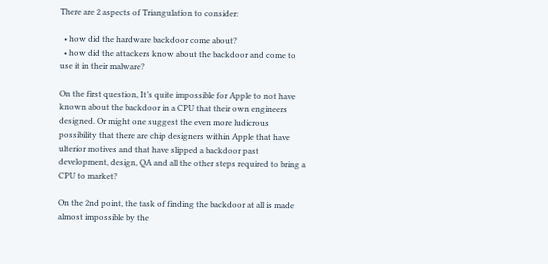There are 2 aspects of Triangulation to consider:

  • how did the hardware backdoor come about?
  • how did the attackers know about the backdoor and come to use it in their malware?

On the first question, It’s quite impossible for Apple to not have known about the backdoor in a CPU that their own engineers designed. Or might one suggest the even more ludicrous possibility that there are chip designers within Apple that have ulterior motives and that have slipped a backdoor past development, design, QA and all the other steps required to bring a CPU to market?

On the 2nd point, the task of finding the backdoor at all is made almost impossible by the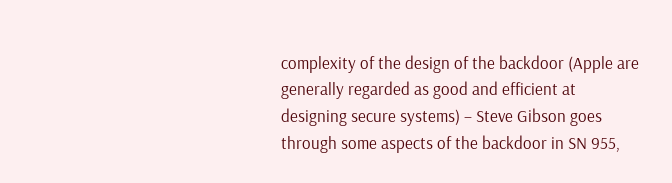complexity of the design of the backdoor (Apple are generally regarded as good and efficient at designing secure systems) – Steve Gibson goes through some aspects of the backdoor in SN 955,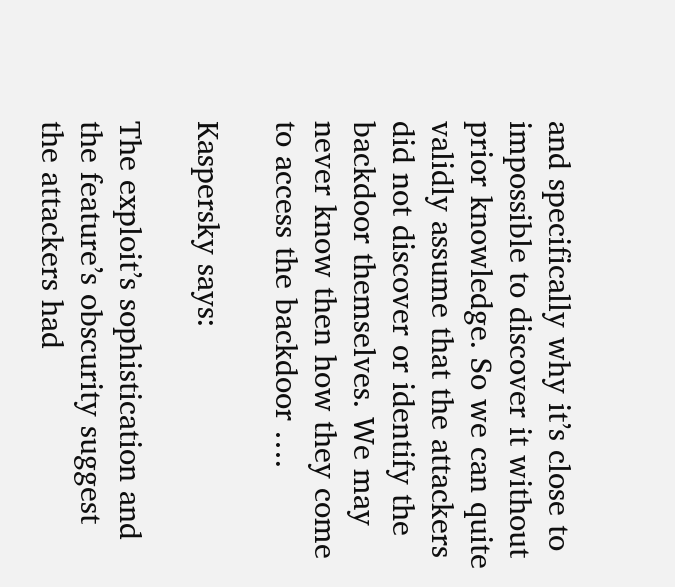and specifically why it’s close to impossible to discover it without prior knowledge. So we can quite validly assume that the attackers did not discover or identify the backdoor themselves. We may never know then how they come to access the backdoor ….

Kaspersky says:

The exploit’s sophistication and the feature’s obscurity suggest the attackers had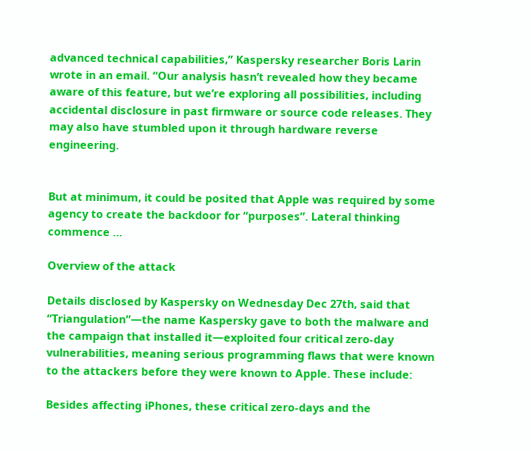advanced technical capabilities,” Kaspersky researcher Boris Larin wrote in an email. “Our analysis hasn’t revealed how they became aware of this feature, but we’re exploring all possibilities, including accidental disclosure in past firmware or source code releases. They may also have stumbled upon it through hardware reverse engineering.


But at minimum, it could be posited that Apple was required by some agency to create the backdoor for “purposes”. Lateral thinking commence …

Overview of the attack

Details disclosed by Kaspersky on Wednesday Dec 27th, said that “Triangulation”—the name Kaspersky gave to both the malware and the campaign that installed it—exploited four critical zero-day vulnerabilities, meaning serious programming flaws that were known to the attackers before they were known to Apple. These include:

Besides affecting iPhones, these critical zero-days and the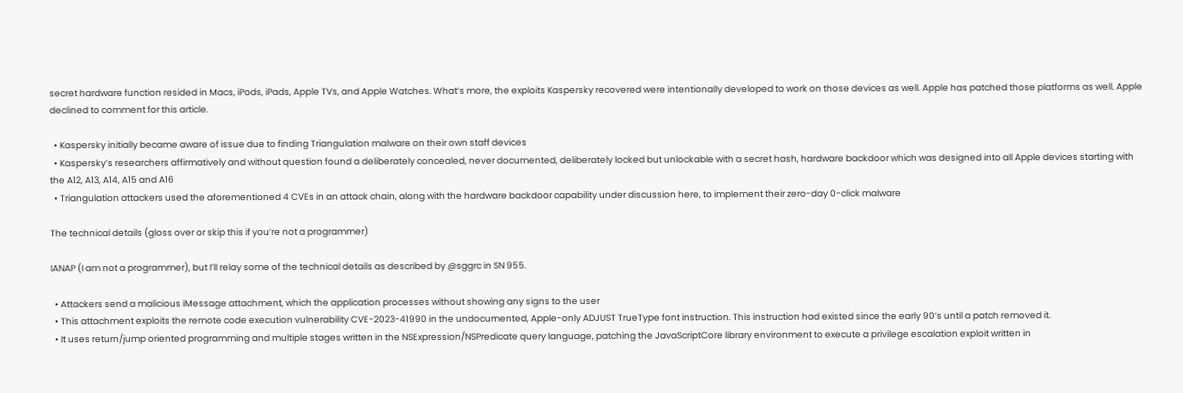secret hardware function resided in Macs, iPods, iPads, Apple TVs, and Apple Watches. What’s more, the exploits Kaspersky recovered were intentionally developed to work on those devices as well. Apple has patched those platforms as well. Apple declined to comment for this article.

  • Kaspersky initially became aware of issue due to finding Triangulation malware on their own staff devices
  • Kaspersky’s researchers affirmatively and without question found a deliberately concealed, never documented, deliberately locked but unlockable with a secret hash, hardware backdoor which was designed into all Apple devices starting with the A12, A13, A14, A15 and A16
  • Triangulation attackers used the aforementioned 4 CVEs in an attack chain, along with the hardware backdoor capability under discussion here, to implement their zero-day 0-click malware

The technical details (gloss over or skip this if you’re not a programmer)

IANAP (I am not a programmer), but I’ll relay some of the technical details as described by @sggrc in SN 955.

  • Attackers send a malicious iMessage attachment, which the application processes without showing any signs to the user
  • This attachment exploits the remote code execution vulnerability CVE-2023-41990 in the undocumented, Apple-only ADJUST TrueType font instruction. This instruction had existed since the early 90’s until a patch removed it.
  • It uses return/jump oriented programming and multiple stages written in the NSExpression/NSPredicate query language, patching the JavaScriptCore library environment to execute a privilege escalation exploit written in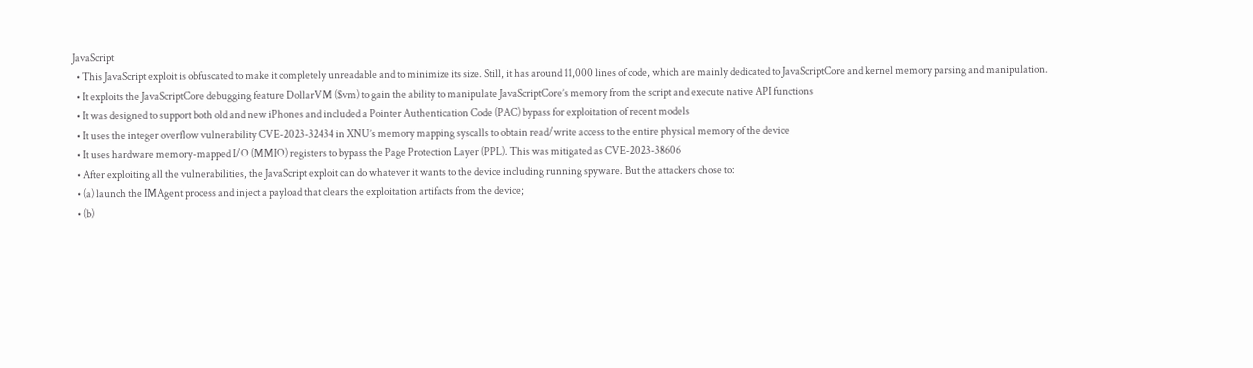JavaScript
  • This JavaScript exploit is obfuscated to make it completely unreadable and to minimize its size. Still, it has around 11,000 lines of code, which are mainly dedicated to JavaScriptCore and kernel memory parsing and manipulation.
  • It exploits the JavaScriptCore debugging feature DollarVM ($vm) to gain the ability to manipulate JavaScriptCore’s memory from the script and execute native API functions
  • It was designed to support both old and new iPhones and included a Pointer Authentication Code (PAC) bypass for exploitation of recent models
  • It uses the integer overflow vulnerability CVE-2023-32434 in XNU’s memory mapping syscalls to obtain read/write access to the entire physical memory of the device
  • It uses hardware memory-mapped I/O (MMIO) registers to bypass the Page Protection Layer (PPL). This was mitigated as CVE-2023-38606
  • After exploiting all the vulnerabilities, the JavaScript exploit can do whatever it wants to the device including running spyware. But the attackers chose to:
  • (a) launch the IMAgent process and inject a payload that clears the exploitation artifacts from the device;
  • (b)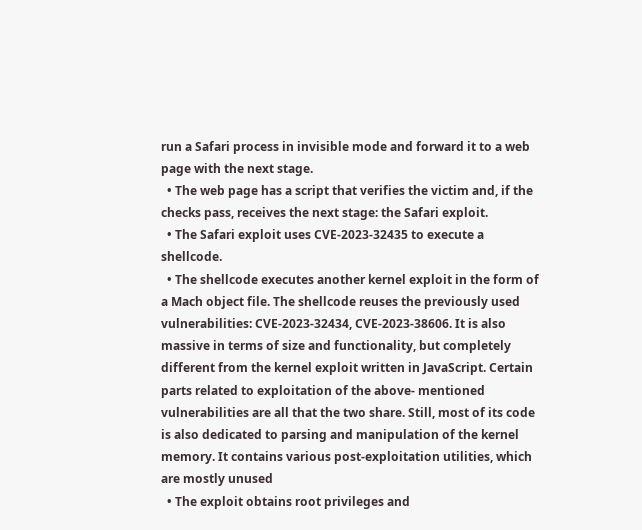run a Safari process in invisible mode and forward it to a web page with the next stage.
  • The web page has a script that verifies the victim and, if the checks pass, receives the next stage: the Safari exploit.
  • The Safari exploit uses CVE-2023-32435 to execute a shellcode.
  • The shellcode executes another kernel exploit in the form of a Mach object file. The shellcode reuses the previously used vulnerabilities: CVE-2023-32434, CVE-2023-38606. It is also massive in terms of size and functionality, but completely different from the kernel exploit written in JavaScript. Certain parts related to exploitation of the above- mentioned vulnerabilities are all that the two share. Still, most of its code is also dedicated to parsing and manipulation of the kernel memory. It contains various post-exploitation utilities, which are mostly unused
  • The exploit obtains root privileges and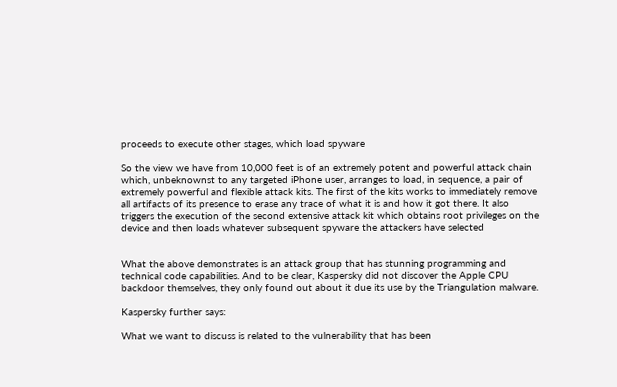proceeds to execute other stages, which load spyware

So the view we have from 10,000 feet is of an extremely potent and powerful attack chain which, unbeknownst to any targeted iPhone user, arranges to load, in sequence, a pair of extremely powerful and flexible attack kits. The first of the kits works to immediately remove all artifacts of its presence to erase any trace of what it is and how it got there. It also triggers the execution of the second extensive attack kit which obtains root privileges on the device and then loads whatever subsequent spyware the attackers have selected


What the above demonstrates is an attack group that has stunning programming and technical code capabilities. And to be clear, Kaspersky did not discover the Apple CPU backdoor themselves, they only found out about it due its use by the Triangulation malware.

Kaspersky further says:

What we want to discuss is related to the vulnerability that has been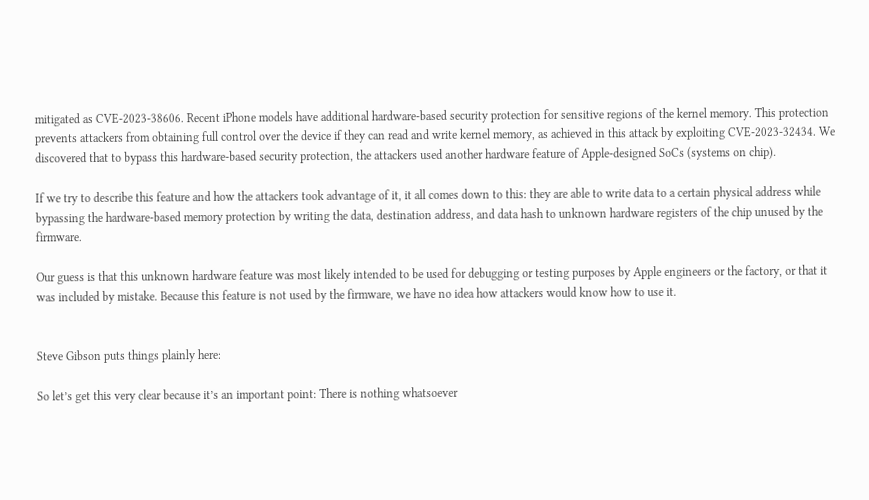mitigated as CVE-2023-38606. Recent iPhone models have additional hardware-based security protection for sensitive regions of the kernel memory. This protection prevents attackers from obtaining full control over the device if they can read and write kernel memory, as achieved in this attack by exploiting CVE-2023-32434. We discovered that to bypass this hardware-based security protection, the attackers used another hardware feature of Apple-designed SoCs (systems on chip).

If we try to describe this feature and how the attackers took advantage of it, it all comes down to this: they are able to write data to a certain physical address while bypassing the hardware-based memory protection by writing the data, destination address, and data hash to unknown hardware registers of the chip unused by the firmware.

Our guess is that this unknown hardware feature was most likely intended to be used for debugging or testing purposes by Apple engineers or the factory, or that it was included by mistake. Because this feature is not used by the firmware, we have no idea how attackers would know how to use it.


Steve Gibson puts things plainly here:

So let’s get this very clear because it’s an important point: There is nothing whatsoever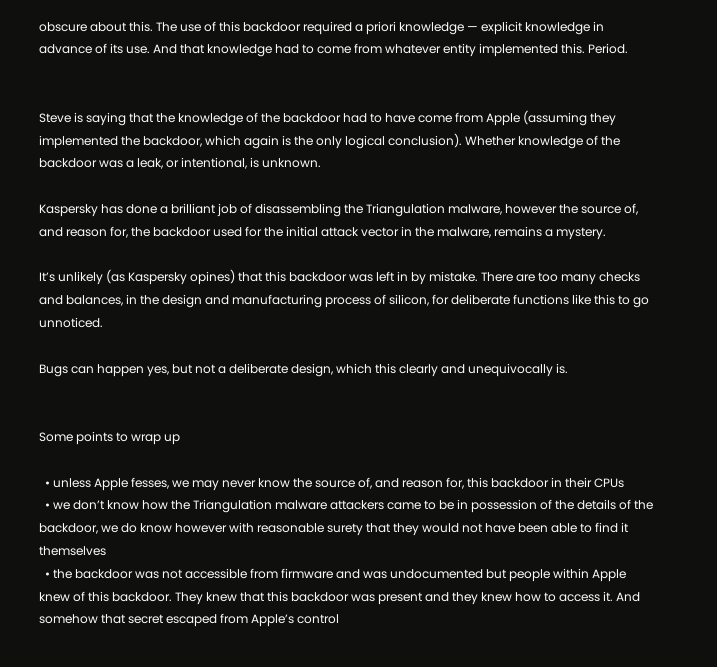obscure about this. The use of this backdoor required a priori knowledge — explicit knowledge in advance of its use. And that knowledge had to come from whatever entity implemented this. Period.


Steve is saying that the knowledge of the backdoor had to have come from Apple (assuming they implemented the backdoor, which again is the only logical conclusion). Whether knowledge of the backdoor was a leak, or intentional, is unknown.

Kaspersky has done a brilliant job of disassembling the Triangulation malware, however the source of, and reason for, the backdoor used for the initial attack vector in the malware, remains a mystery.

It’s unlikely (as Kaspersky opines) that this backdoor was left in by mistake. There are too many checks and balances, in the design and manufacturing process of silicon, for deliberate functions like this to go unnoticed.

Bugs can happen yes, but not a deliberate design, which this clearly and unequivocally is.


Some points to wrap up

  • unless Apple fesses, we may never know the source of, and reason for, this backdoor in their CPUs
  • we don’t know how the Triangulation malware attackers came to be in possession of the details of the backdoor, we do know however with reasonable surety that they would not have been able to find it themselves
  • the backdoor was not accessible from firmware and was undocumented but people within Apple knew of this backdoor. They knew that this backdoor was present and they knew how to access it. And somehow that secret escaped from Apple’s control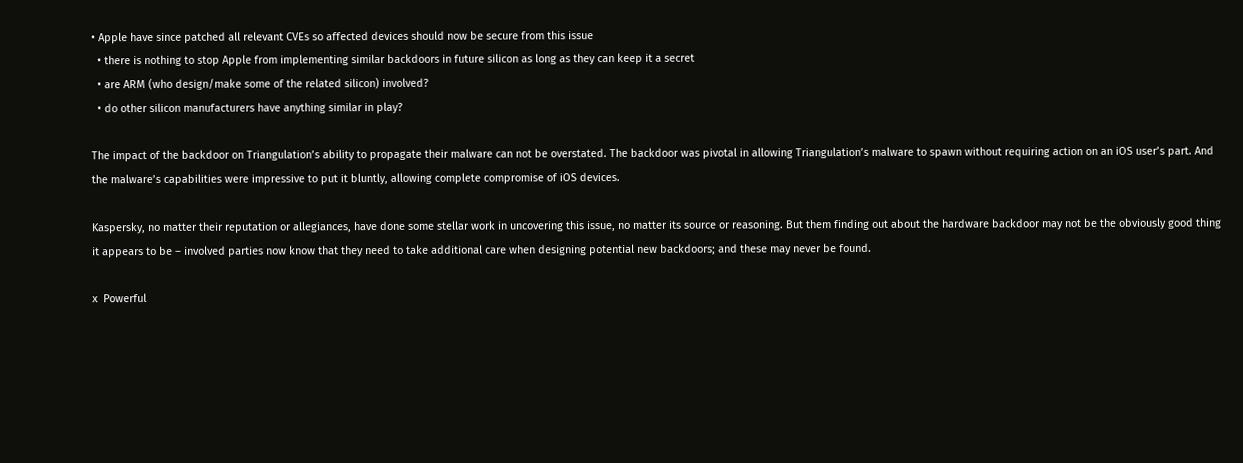• Apple have since patched all relevant CVEs so affected devices should now be secure from this issue
  • there is nothing to stop Apple from implementing similar backdoors in future silicon as long as they can keep it a secret
  • are ARM (who design/make some of the related silicon) involved?
  • do other silicon manufacturers have anything similar in play?

The impact of the backdoor on Triangulation’s ability to propagate their malware can not be overstated. The backdoor was pivotal in allowing Triangulation’s malware to spawn without requiring action on an iOS user’s part. And the malware’s capabilities were impressive to put it bluntly, allowing complete compromise of iOS devices.

Kaspersky, no matter their reputation or allegiances, have done some stellar work in uncovering this issue, no matter its source or reasoning. But them finding out about the hardware backdoor may not be the obviously good thing it appears to be – involved parties now know that they need to take additional care when designing potential new backdoors; and these may never be found.

x  Powerful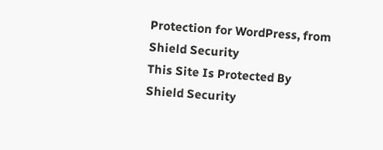Protection for WordPress, from Shield Security
This Site Is Protected By
Shield Security